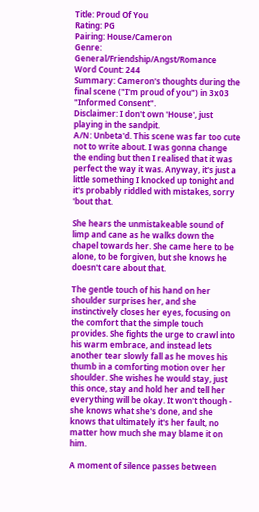Title: Proud Of You
Rating: PG
Pairing: House/Cameron
Genre: General/Friendship/Angst/Romance
Word Count: 244
Summary: Cameron's thoughts during the final scene ("I'm proud of you") in 3x03 "Informed Consent".
Disclaimer: I don't own 'House', just playing in the sandpit.
A/N: Unbeta'd. This scene was far too cute not to write about. I was gonna change the ending but then I realised that it was perfect the way it was. Anyway, it's just a little something I knocked up tonight and it's probably riddled with mistakes, sorry 'bout that.

She hears the unmistakeable sound of limp and cane as he walks down the chapel towards her. She came here to be alone, to be forgiven, but she knows he doesn't care about that.

The gentle touch of his hand on her shoulder surprises her, and she instinctively closes her eyes, focusing on the comfort that the simple touch provides. She fights the urge to crawl into his warm embrace, and instead lets another tear slowly fall as he moves his thumb in a comforting motion over her shoulder. She wishes he would stay, just this once, stay and hold her and tell her everything will be okay. It won't though - she knows what she's done, and she knows that ultimately it's her fault, no matter how much she may blame it on him.

A moment of silence passes between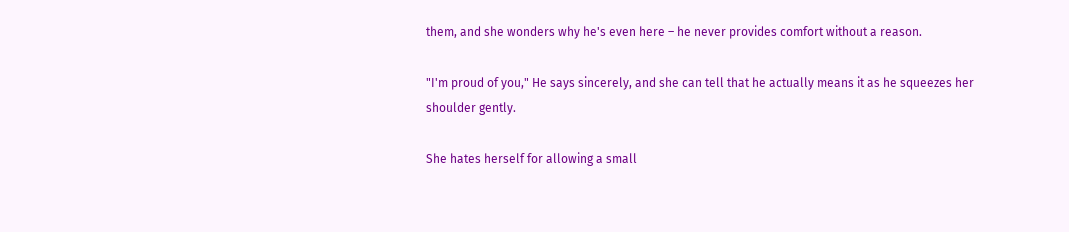them, and she wonders why he's even here – he never provides comfort without a reason.

"I'm proud of you," He says sincerely, and she can tell that he actually means it as he squeezes her shoulder gently.

She hates herself for allowing a small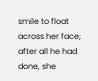smile to float across her face; after all he had done, she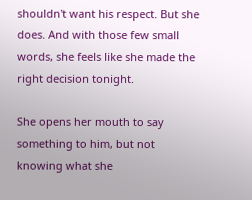shouldn't want his respect. But she does. And with those few small words, she feels like she made the right decision tonight.

She opens her mouth to say something to him, but not knowing what she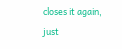closes it again, just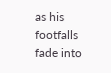as his footfalls fade into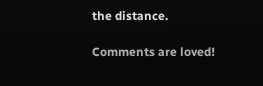the distance.

Comments are loved!